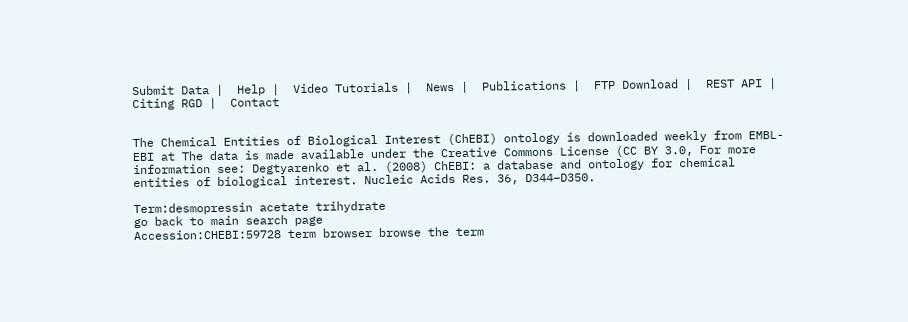Submit Data |  Help |  Video Tutorials |  News |  Publications |  FTP Download |  REST API |  Citing RGD |  Contact


The Chemical Entities of Biological Interest (ChEBI) ontology is downloaded weekly from EMBL-EBI at The data is made available under the Creative Commons License (CC BY 3.0, For more information see: Degtyarenko et al. (2008) ChEBI: a database and ontology for chemical entities of biological interest. Nucleic Acids Res. 36, D344–D350.

Term:desmopressin acetate trihydrate
go back to main search page
Accession:CHEBI:59728 term browser browse the term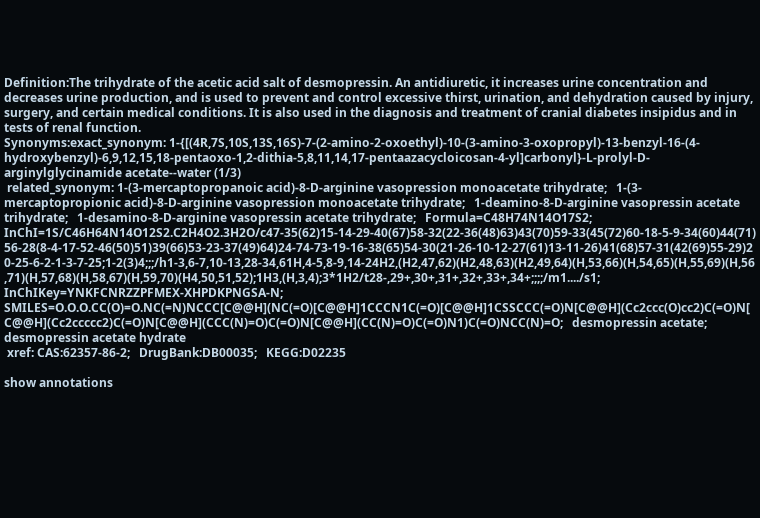Definition:The trihydrate of the acetic acid salt of desmopressin. An antidiuretic, it increases urine concentration and decreases urine production, and is used to prevent and control excessive thirst, urination, and dehydration caused by injury, surgery, and certain medical conditions. It is also used in the diagnosis and treatment of cranial diabetes insipidus and in tests of renal function.
Synonyms:exact_synonym: 1-{[(4R,7S,10S,13S,16S)-7-(2-amino-2-oxoethyl)-10-(3-amino-3-oxopropyl)-13-benzyl-16-(4-hydroxybenzyl)-6,9,12,15,18-pentaoxo-1,2-dithia-5,8,11,14,17-pentaazacycloicosan-4-yl]carbonyl}-L-prolyl-D-arginylglycinamide acetate--water (1/3)
 related_synonym: 1-(3-mercaptopropanoic acid)-8-D-arginine vasopression monoacetate trihydrate;   1-(3-mercaptopropionic acid)-8-D-arginine vasopression monoacetate trihydrate;   1-deamino-8-D-arginine vasopressin acetate trihydrate;   1-desamino-8-D-arginine vasopressin acetate trihydrate;   Formula=C48H74N14O17S2;   InChI=1S/C46H64N14O12S2.C2H4O2.3H2O/c47-35(62)15-14-29-40(67)58-32(22-36(48)63)43(70)59-33(45(72)60-18-5-9-34(60)44(71)56-28(8-4-17-52-46(50)51)39(66)53-23-37(49)64)24-74-73-19-16-38(65)54-30(21-26-10-12-27(61)13-11-26)41(68)57-31(42(69)55-29)20-25-6-2-1-3-7-25;1-2(3)4;;;/h1-3,6-7,10-13,28-34,61H,4-5,8-9,14-24H2,(H2,47,62)(H2,48,63)(H2,49,64)(H,53,66)(H,54,65)(H,55,69)(H,56,71)(H,57,68)(H,58,67)(H,59,70)(H4,50,51,52);1H3,(H,3,4);3*1H2/t28-,29+,30+,31+,32+,33+,34+;;;;/m1..../s1;   InChIKey=YNKFCNRZZPFMEX-XHPDKPNGSA-N;   SMILES=O.O.O.CC(O)=O.NC(=N)NCCC[C@@H](NC(=O)[C@@H]1CCCN1C(=O)[C@@H]1CSSCCC(=O)N[C@@H](Cc2ccc(O)cc2)C(=O)N[C@@H](Cc2ccccc2)C(=O)N[C@@H](CCC(N)=O)C(=O)N[C@@H](CC(N)=O)C(=O)N1)C(=O)NCC(N)=O;   desmopressin acetate;   desmopressin acetate hydrate
 xref: CAS:62357-86-2;   DrugBank:DB00035;   KEGG:D02235

show annotations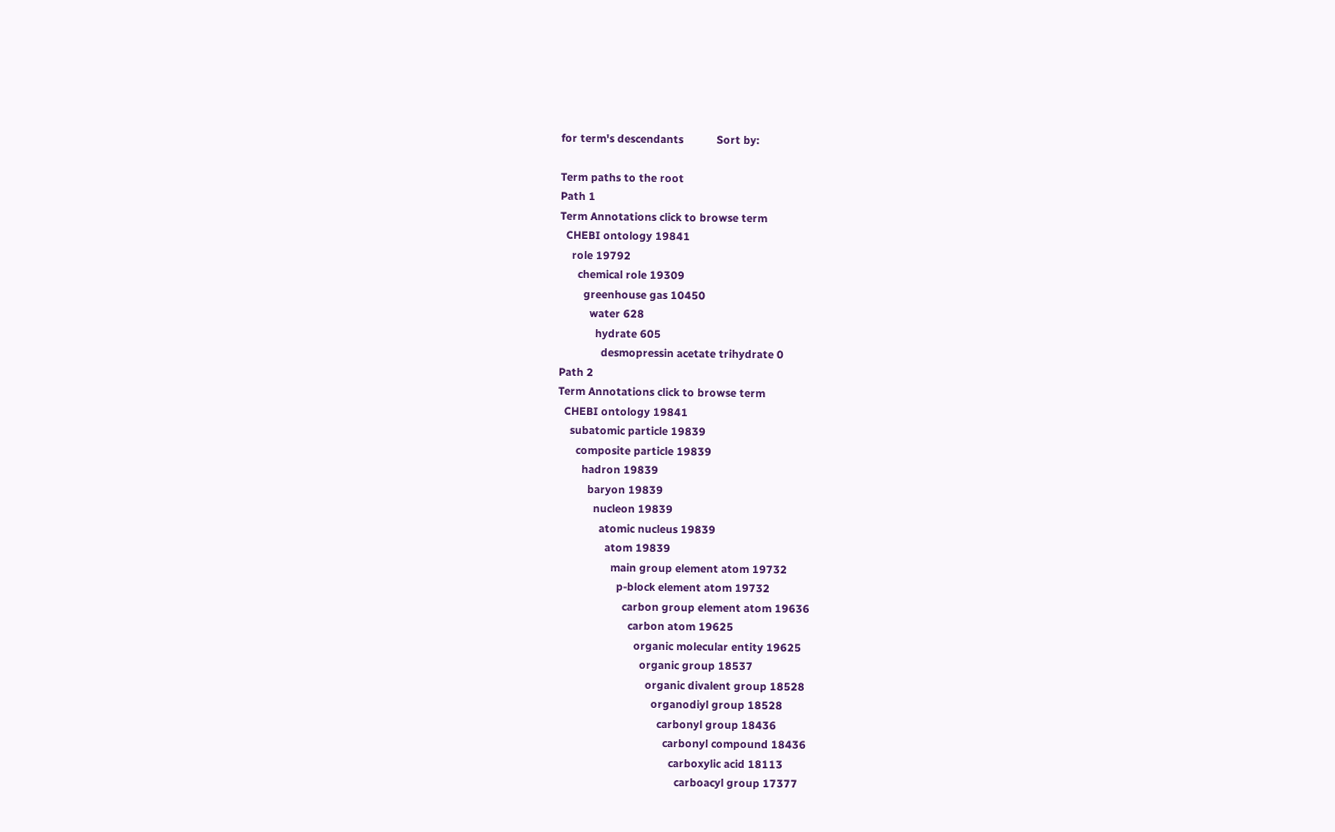for term's descendants           Sort by:

Term paths to the root
Path 1
Term Annotations click to browse term
  CHEBI ontology 19841
    role 19792
      chemical role 19309
        greenhouse gas 10450
          water 628
            hydrate 605
              desmopressin acetate trihydrate 0
Path 2
Term Annotations click to browse term
  CHEBI ontology 19841
    subatomic particle 19839
      composite particle 19839
        hadron 19839
          baryon 19839
            nucleon 19839
              atomic nucleus 19839
                atom 19839
                  main group element atom 19732
                    p-block element atom 19732
                      carbon group element atom 19636
                        carbon atom 19625
                          organic molecular entity 19625
                            organic group 18537
                              organic divalent group 18528
                                organodiyl group 18528
                                  carbonyl group 18436
                                    carbonyl compound 18436
                                      carboxylic acid 18113
                                        carboacyl group 17377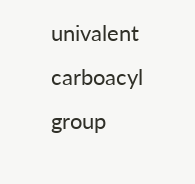univalent carboacyl group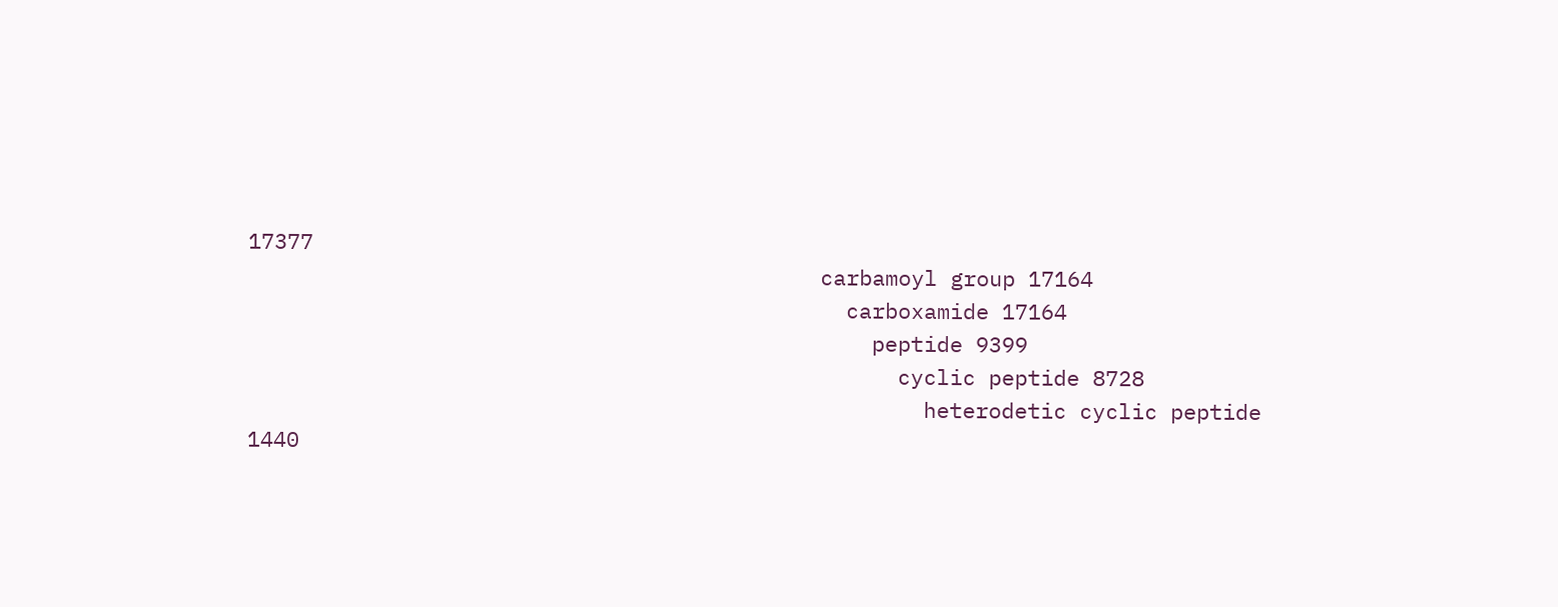17377
                                            carbamoyl group 17164
                                              carboxamide 17164
                                                peptide 9399
                                                  cyclic peptide 8728
                                                    heterodetic cyclic peptide 1440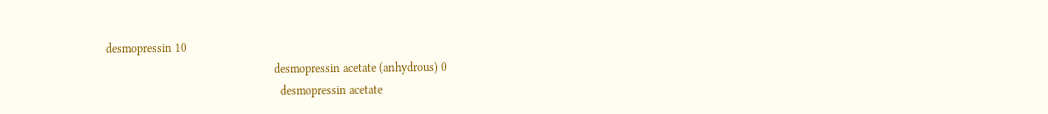desmopressin 10
                                                        desmopressin acetate (anhydrous) 0
                                                          desmopressin acetate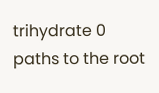trihydrate 0
paths to the root